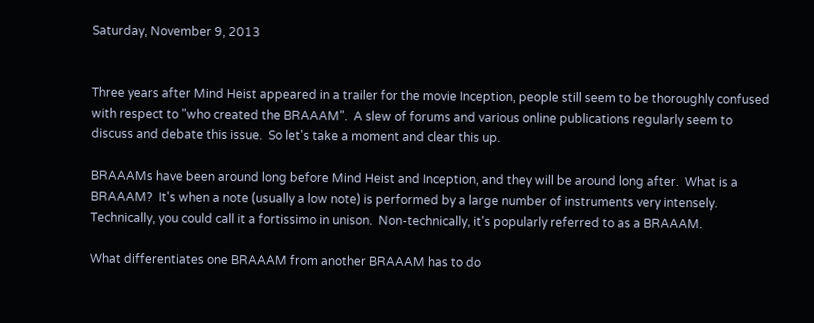Saturday, November 9, 2013


Three years after Mind Heist appeared in a trailer for the movie Inception, people still seem to be thoroughly confused with respect to "who created the BRAAAM".  A slew of forums and various online publications regularly seem to discuss and debate this issue.  So let's take a moment and clear this up.

BRAAAMs have been around long before Mind Heist and Inception, and they will be around long after.  What is a BRAAAM?  It's when a note (usually a low note) is performed by a large number of instruments very intensely.  Technically, you could call it a fortissimo in unison.  Non-technically, it's popularly referred to as a BRAAAM.

What differentiates one BRAAAM from another BRAAAM has to do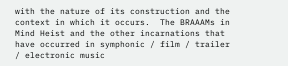with the nature of its construction and the context in which it occurs.  The BRAAAMs in Mind Heist and the other incarnations that have occurred in symphonic / film / trailer / electronic music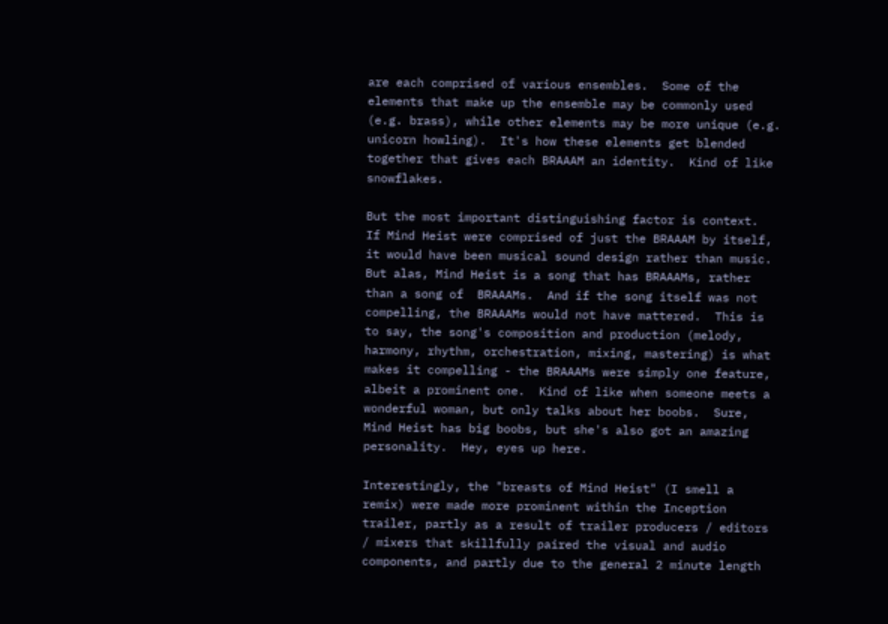are each comprised of various ensembles.  Some of the elements that make up the ensemble may be commonly used (e.g. brass), while other elements may be more unique (e.g. unicorn howling).  It's how these elements get blended together that gives each BRAAAM an identity.  Kind of like snowflakes.

But the most important distinguishing factor is context.  If Mind Heist were comprised of just the BRAAAM by itself, it would have been musical sound design rather than music.  But alas, Mind Heist is a song that has BRAAAMs, rather than a song of  BRAAAMs.  And if the song itself was not compelling, the BRAAAMs would not have mattered.  This is to say, the song's composition and production (melody, harmony, rhythm, orchestration, mixing, mastering) is what makes it compelling - the BRAAAMs were simply one feature, albeit a prominent one.  Kind of like when someone meets a wonderful woman, but only talks about her boobs.  Sure, Mind Heist has big boobs, but she's also got an amazing personality.  Hey, eyes up here.

Interestingly, the "breasts of Mind Heist" (I smell a remix) were made more prominent within the Inception trailer, partly as a result of trailer producers / editors / mixers that skillfully paired the visual and audio components, and partly due to the general 2 minute length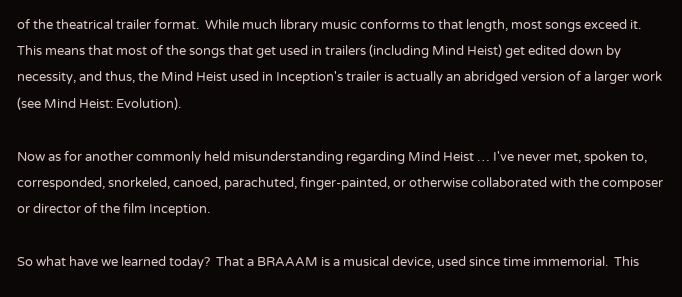of the theatrical trailer format.  While much library music conforms to that length, most songs exceed it.  This means that most of the songs that get used in trailers (including Mind Heist) get edited down by necessity, and thus, the Mind Heist used in Inception's trailer is actually an abridged version of a larger work (see Mind Heist: Evolution).

Now as for another commonly held misunderstanding regarding Mind Heist … I've never met, spoken to, corresponded, snorkeled, canoed, parachuted, finger-painted, or otherwise collaborated with the composer or director of the film Inception.

So what have we learned today?  That a BRAAAM is a musical device, used since time immemorial.  This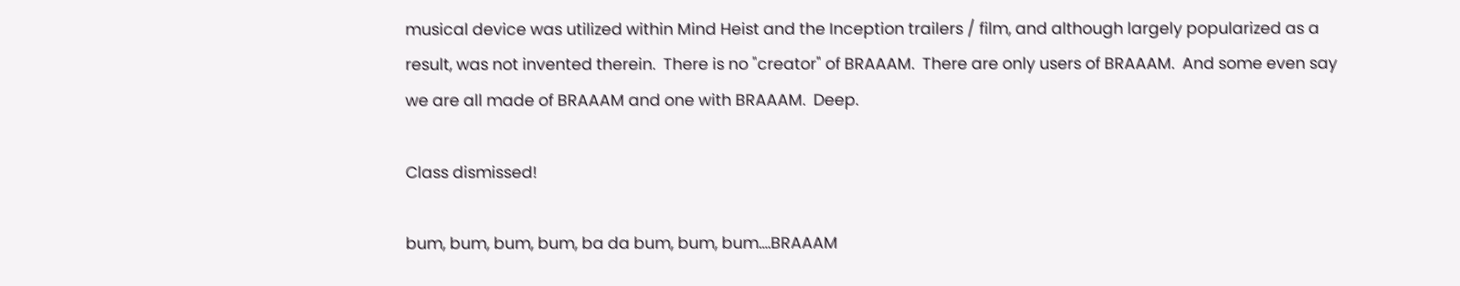musical device was utilized within Mind Heist and the Inception trailers / film, and although largely popularized as a result, was not invented therein.  There is no "creator" of BRAAAM.  There are only users of BRAAAM.  And some even say we are all made of BRAAAM and one with BRAAAM.  Deep.

Class dismissed!

bum, bum, bum, bum, ba da bum, bum, bum….BRAAAM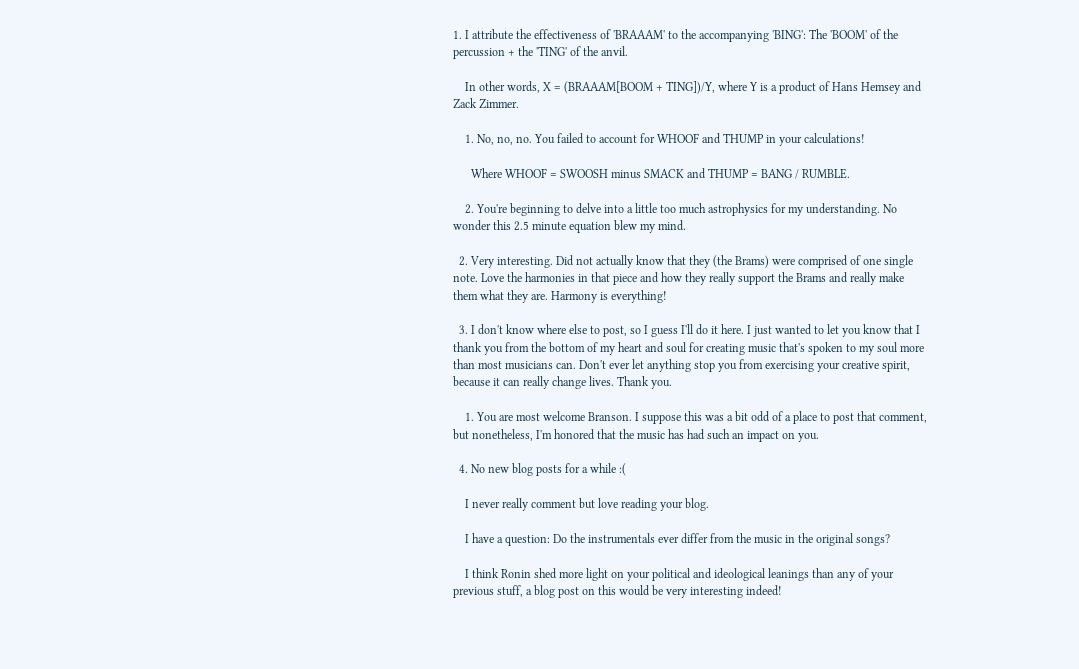1. I attribute the effectiveness of 'BRAAAM' to the accompanying 'BING': The 'BOOM' of the percussion + the 'TING' of the anvil.

    In other words, X = (BRAAAM[BOOM + TING])/Y, where Y is a product of Hans Hemsey and Zack Zimmer.

    1. No, no, no. You failed to account for WHOOF and THUMP in your calculations!

      Where WHOOF = SWOOSH minus SMACK and THUMP = BANG / RUMBLE.

    2. You're beginning to delve into a little too much astrophysics for my understanding. No wonder this 2.5 minute equation blew my mind.

  2. Very interesting. Did not actually know that they (the Brams) were comprised of one single note. Love the harmonies in that piece and how they really support the Brams and really make them what they are. Harmony is everything!

  3. I don't know where else to post, so I guess I'll do it here. I just wanted to let you know that I thank you from the bottom of my heart and soul for creating music that's spoken to my soul more than most musicians can. Don't ever let anything stop you from exercising your creative spirit, because it can really change lives. Thank you.

    1. You are most welcome Branson. I suppose this was a bit odd of a place to post that comment, but nonetheless, I'm honored that the music has had such an impact on you.

  4. No new blog posts for a while :(

    I never really comment but love reading your blog.

    I have a question: Do the instrumentals ever differ from the music in the original songs?

    I think Ronin shed more light on your political and ideological leanings than any of your previous stuff, a blog post on this would be very interesting indeed!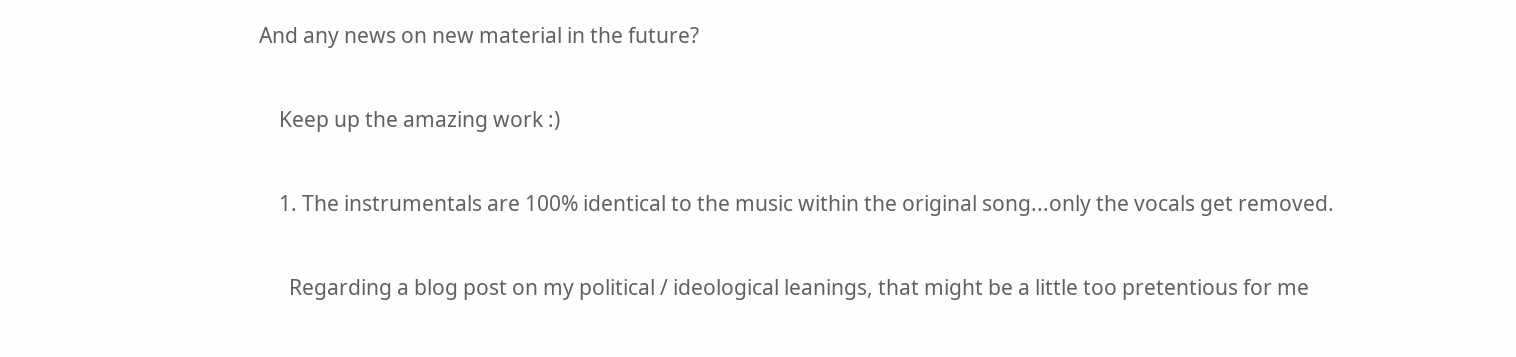And any news on new material in the future?

    Keep up the amazing work :)

    1. The instrumentals are 100% identical to the music within the original song...only the vocals get removed.

      Regarding a blog post on my political / ideological leanings, that might be a little too pretentious for me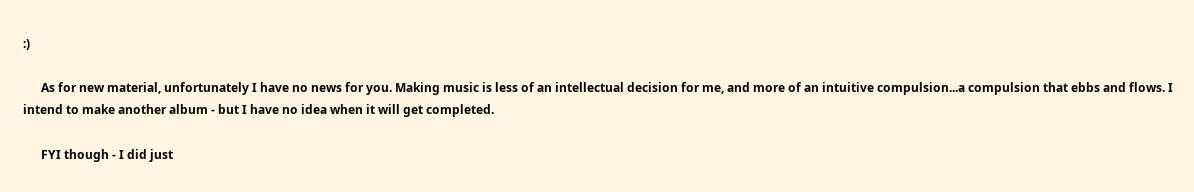:)

      As for new material, unfortunately I have no news for you. Making music is less of an intellectual decision for me, and more of an intuitive compulsion...a compulsion that ebbs and flows. I intend to make another album - but I have no idea when it will get completed.

      FYI though - I did just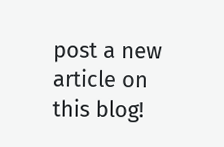post a new article on this blog!